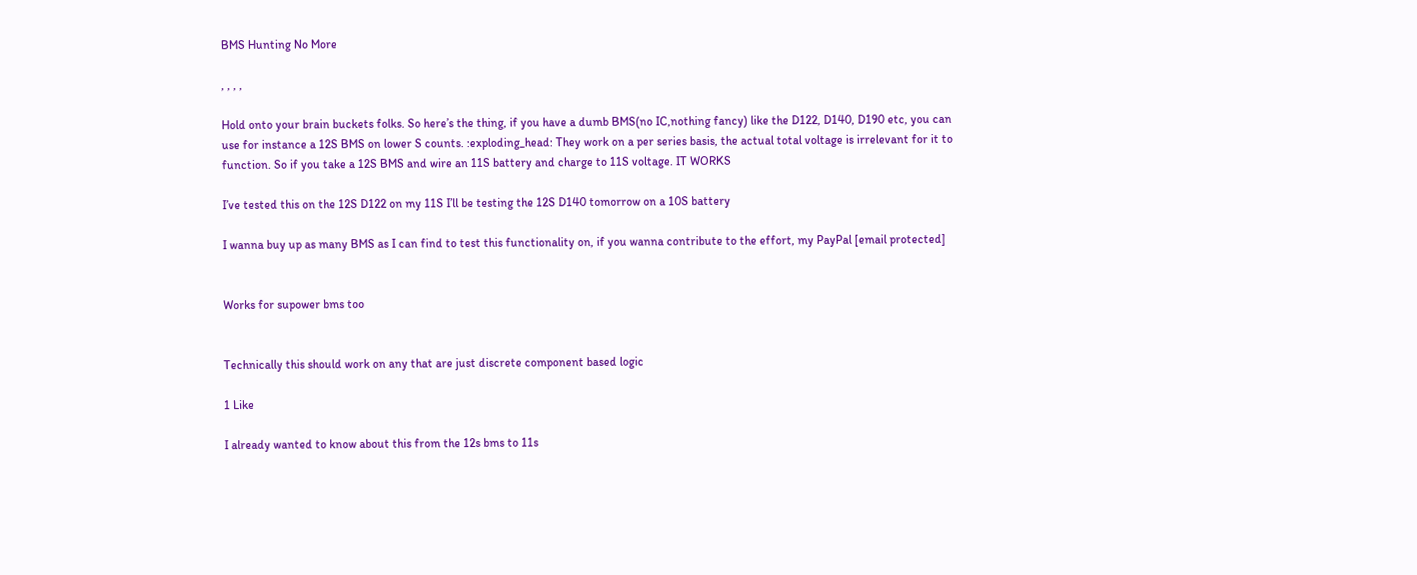BMS Hunting No More

, , , ,

Hold onto your brain buckets folks. So here’s the thing, if you have a dumb BMS(no IC,nothing fancy) like the D122, D140, D190 etc, you can use for instance a 12S BMS on lower S counts. :exploding_head: They work on a per series basis, the actual total voltage is irrelevant for it to function. So if you take a 12S BMS and wire an 11S battery and charge to 11S voltage. IT WORKS

I’ve tested this on the 12S D122 on my 11S I’ll be testing the 12S D140 tomorrow on a 10S battery

I wanna buy up as many BMS as I can find to test this functionality on, if you wanna contribute to the effort, my PayPal [email protected]


Works for supower bms too


Technically this should work on any that are just discrete component based logic

1 Like

I already wanted to know about this from the 12s bms to 11s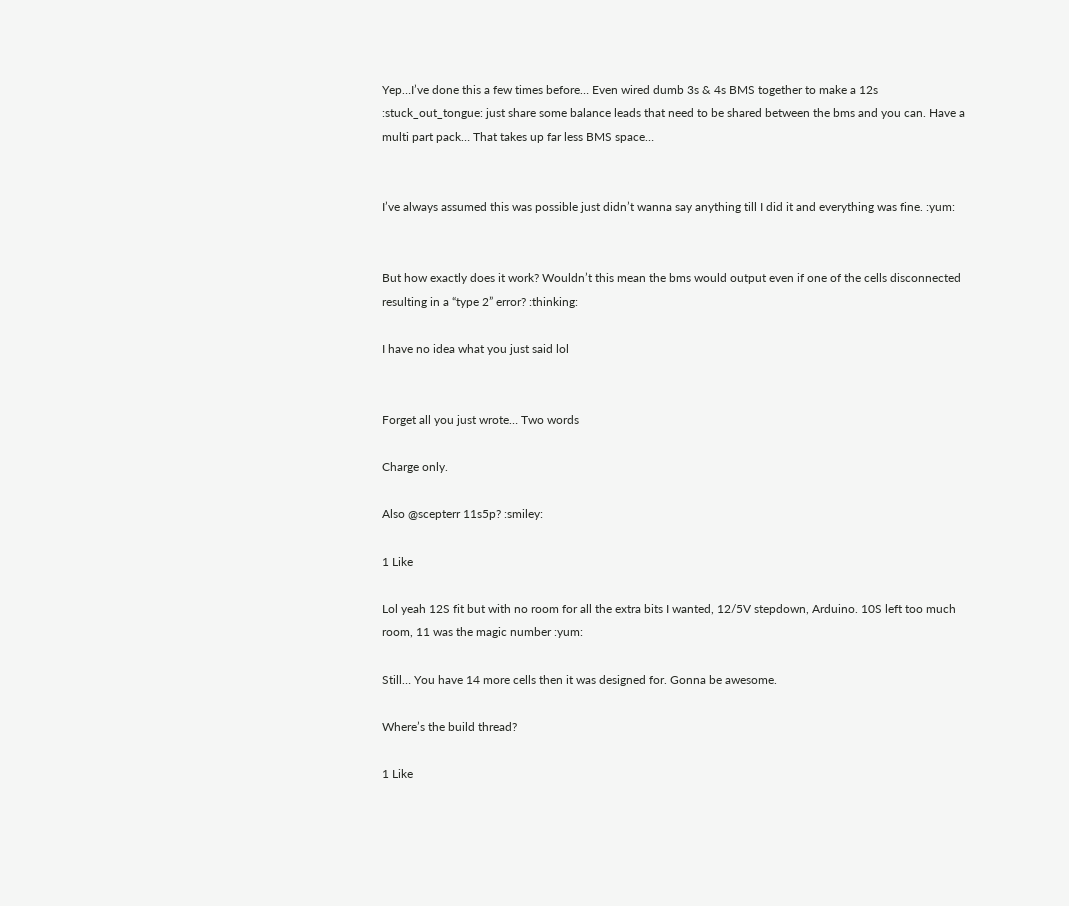Yep…I’ve done this a few times before… Even wired dumb 3s & 4s BMS together to make a 12s :stuck_out_tongue: just share some balance leads that need to be shared between the bms and you can. Have a multi part pack… That takes up far less BMS space…


I’ve always assumed this was possible just didn’t wanna say anything till I did it and everything was fine. :yum:


But how exactly does it work? Wouldn’t this mean the bms would output even if one of the cells disconnected resulting in a “type 2” error? :thinking:

I have no idea what you just said lol


Forget all you just wrote… Two words

Charge only.

Also @scepterr 11s5p? :smiley:

1 Like

Lol yeah 12S fit but with no room for all the extra bits I wanted, 12/5V stepdown, Arduino. 10S left too much room, 11 was the magic number :yum:

Still… You have 14 more cells then it was designed for. Gonna be awesome.

Where’s the build thread?

1 Like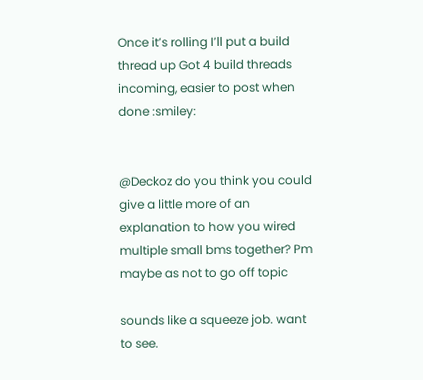Once it’s rolling I’ll put a build thread up Got 4 build threads incoming, easier to post when done :smiley:


@Deckoz do you think you could give a little more of an explanation to how you wired multiple small bms together? Pm maybe as not to go off topic

sounds like a squeeze job. want to see.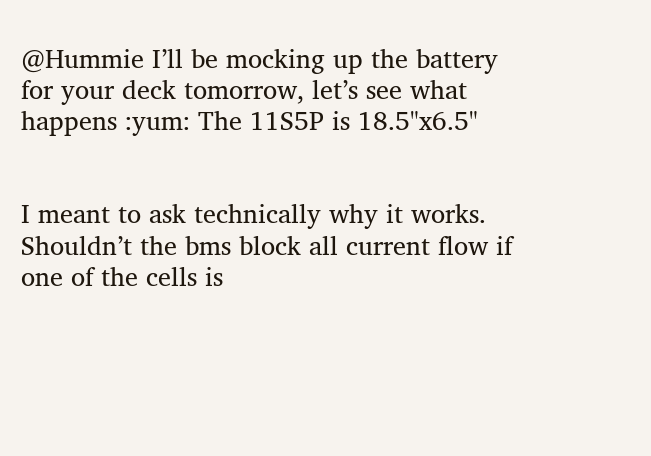@Hummie I’ll be mocking up the battery for your deck tomorrow, let’s see what happens :yum: The 11S5P is 18.5"x6.5"


I meant to ask technically why it works. Shouldn’t the bms block all current flow if one of the cells is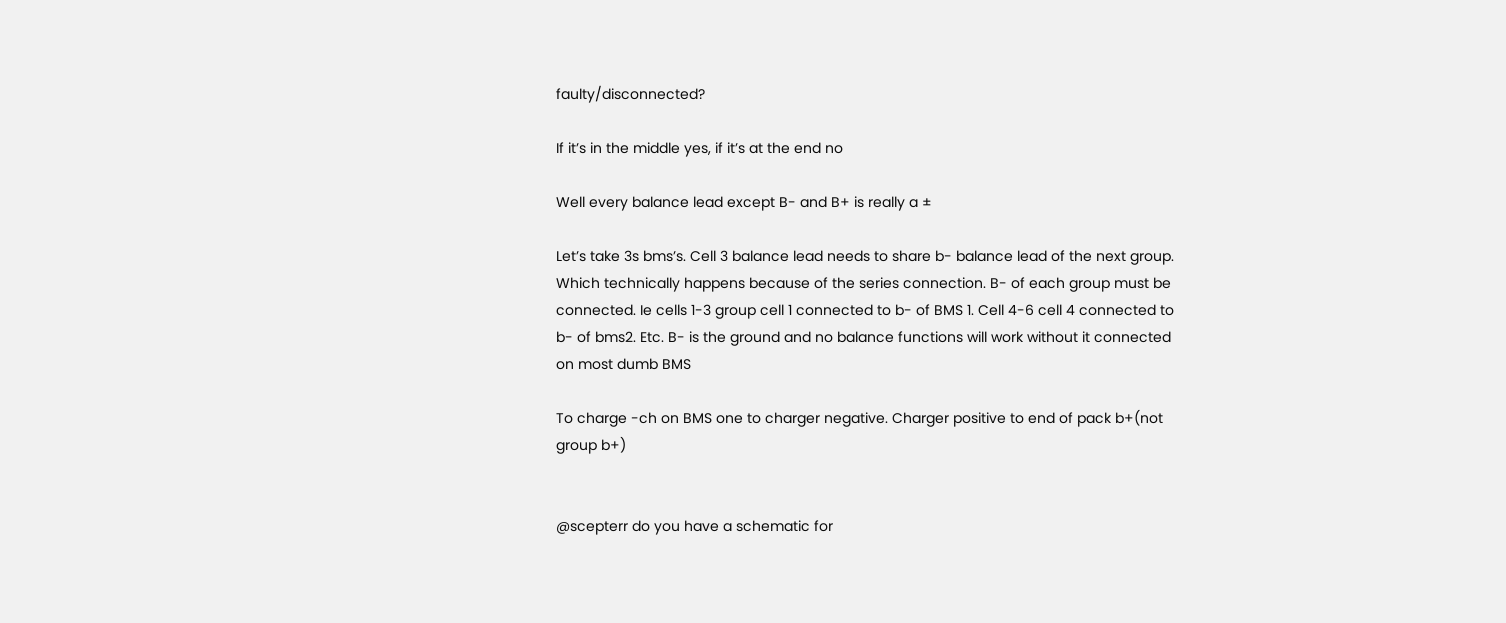faulty/disconnected?

If it’s in the middle yes, if it’s at the end no

Well every balance lead except B- and B+ is really a ±

Let’s take 3s bms’s. Cell 3 balance lead needs to share b- balance lead of the next group. Which technically happens because of the series connection. B- of each group must be connected. Ie cells 1-3 group cell 1 connected to b- of BMS 1. Cell 4-6 cell 4 connected to b- of bms2. Etc. B- is the ground and no balance functions will work without it connected on most dumb BMS

To charge -ch on BMS one to charger negative. Charger positive to end of pack b+(not group b+)


@scepterr do you have a schematic for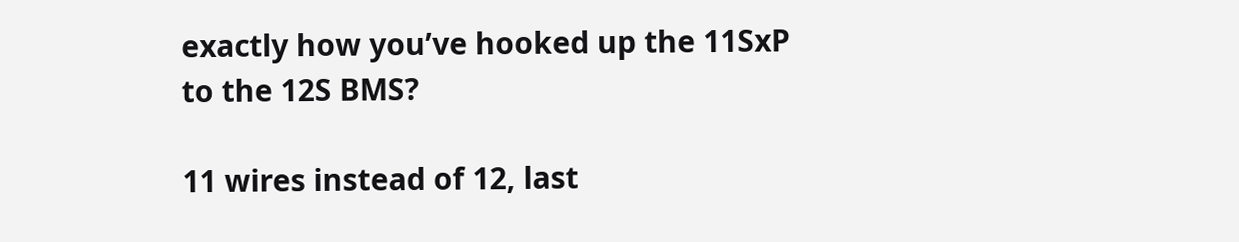exactly how you’ve hooked up the 11SxP to the 12S BMS?

11 wires instead of 12, last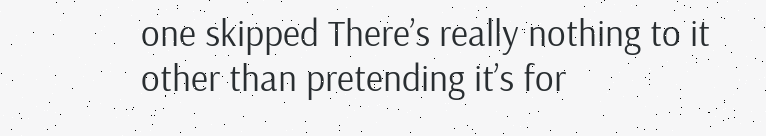one skipped There’s really nothing to it other than pretending it’s for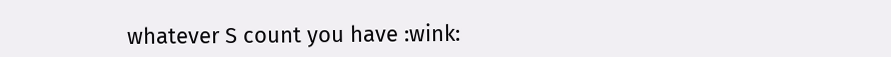whatever S count you have :wink: